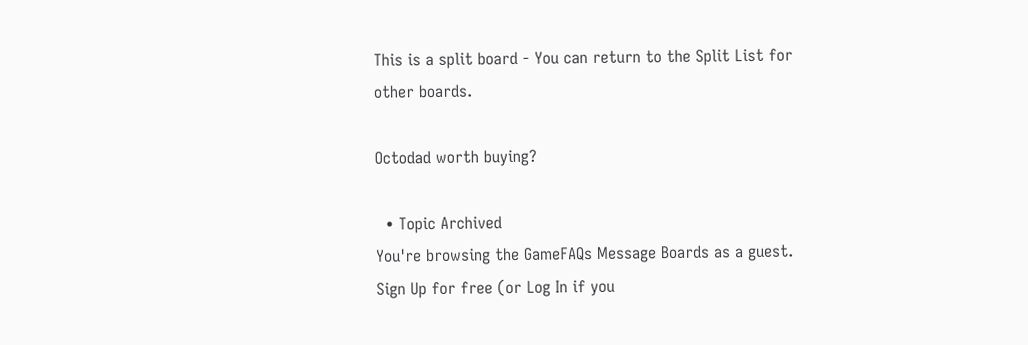This is a split board - You can return to the Split List for other boards.

Octodad worth buying?

  • Topic Archived
You're browsing the GameFAQs Message Boards as a guest. Sign Up for free (or Log In if you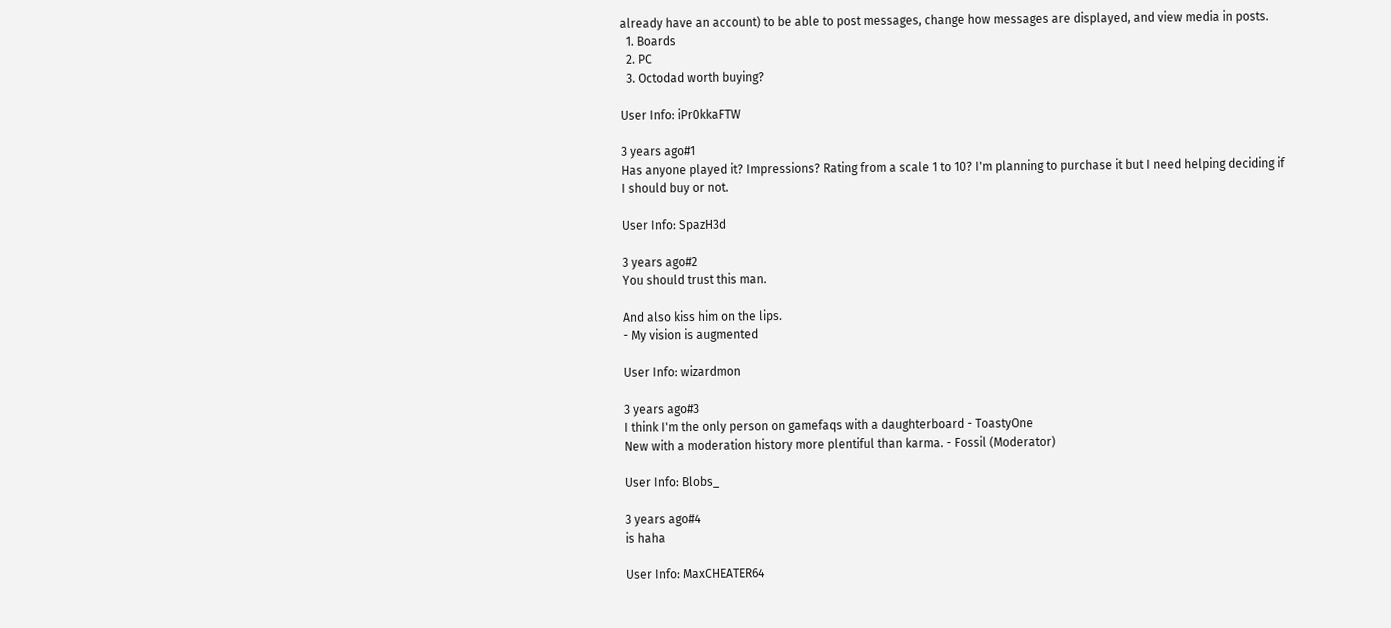already have an account) to be able to post messages, change how messages are displayed, and view media in posts.
  1. Boards
  2. PC
  3. Octodad worth buying?

User Info: iPr0kkaFTW

3 years ago#1
Has anyone played it? Impressions? Rating from a scale 1 to 10? I'm planning to purchase it but I need helping deciding if I should buy or not.

User Info: SpazH3d

3 years ago#2
You should trust this man.

And also kiss him on the lips.
- My vision is augmented

User Info: wizardmon

3 years ago#3
I think I'm the only person on gamefaqs with a daughterboard - ToastyOne
New with a moderation history more plentiful than karma. - Fossil (Moderator)

User Info: Blobs_

3 years ago#4
is haha

User Info: MaxCHEATER64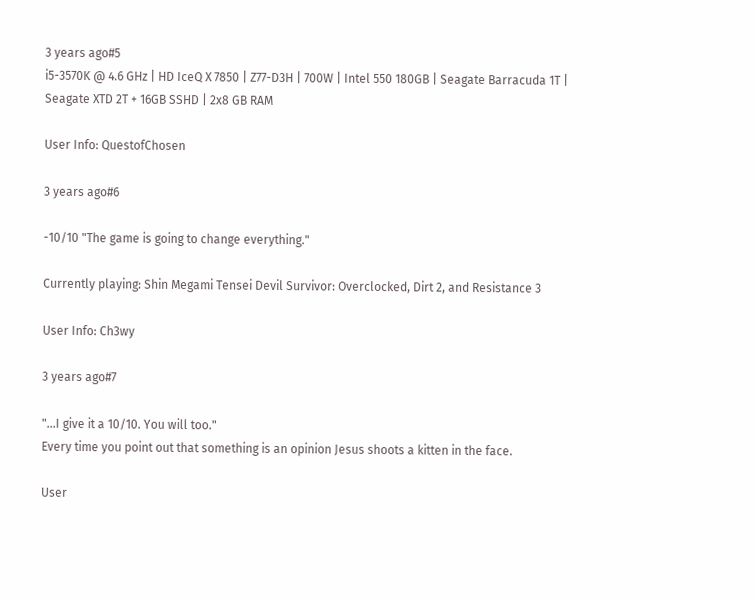3 years ago#5
i5-3570K @ 4.6 GHz | HD IceQ X 7850 | Z77-D3H | 700W | Intel 550 180GB | Seagate Barracuda 1T | Seagate XTD 2T + 16GB SSHD | 2x8 GB RAM

User Info: QuestofChosen

3 years ago#6

-10/10 "The game is going to change everything."

Currently playing: Shin Megami Tensei Devil Survivor: Overclocked, Dirt 2, and Resistance 3

User Info: Ch3wy

3 years ago#7

"...I give it a 10/10. You will too."
Every time you point out that something is an opinion Jesus shoots a kitten in the face.

User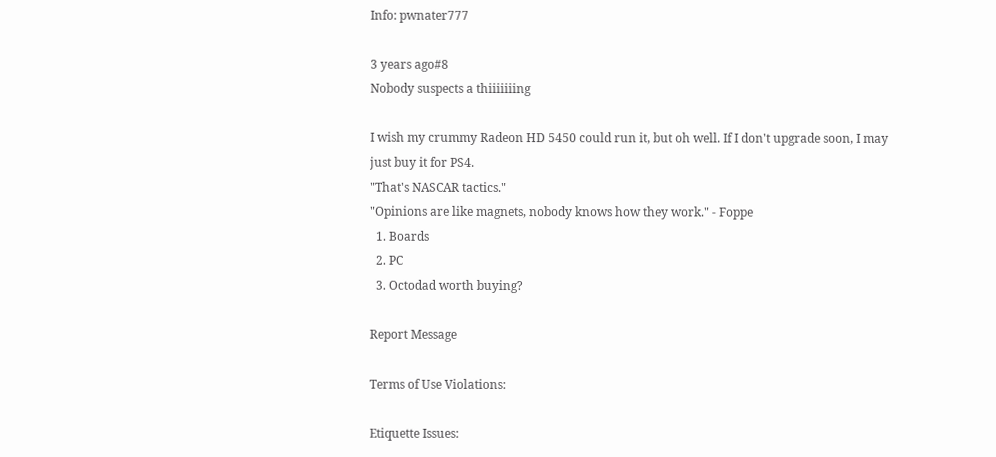Info: pwnater777

3 years ago#8
Nobody suspects a thiiiiiiing

I wish my crummy Radeon HD 5450 could run it, but oh well. If I don't upgrade soon, I may just buy it for PS4.
"That's NASCAR tactics."
"Opinions are like magnets, nobody knows how they work." - Foppe
  1. Boards
  2. PC
  3. Octodad worth buying?

Report Message

Terms of Use Violations:

Etiquette Issues: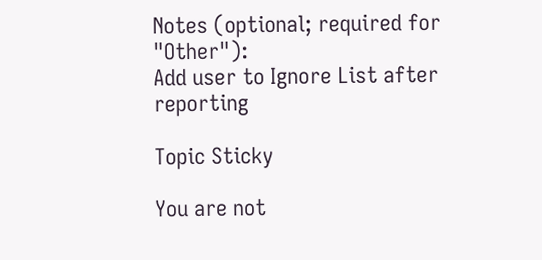Notes (optional; required for "Other"):
Add user to Ignore List after reporting

Topic Sticky

You are not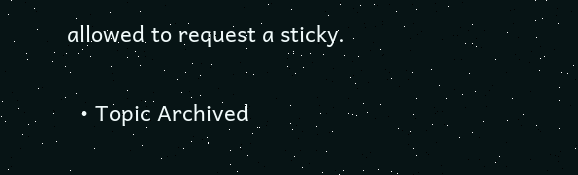allowed to request a sticky.

  • Topic Archived